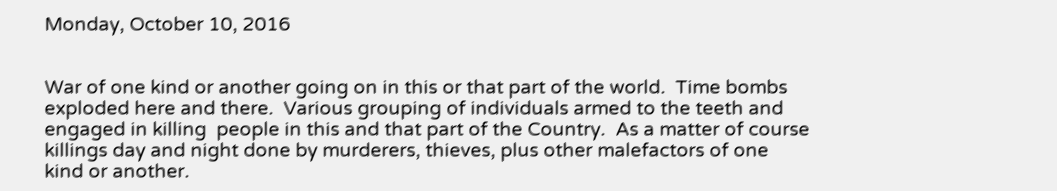Monday, October 10, 2016


War of one kind or another going on in this or that part of the world.  Time bombs exploded here and there.  Various grouping of individuals armed to the teeth and engaged in killing  people in this and that part of the Country.  As a matter of course killings day and night done by murderers, thieves, plus other malefactors of one kind or another.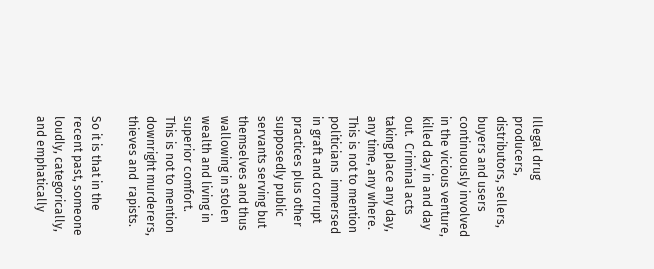Illegal drug producers, distributors, sellers, buyers and users continuously involved in the vicious venture, killed day in and day out.  Criminal acts taking place any day, any time, any where.  This is not to mention politicians  immersed in graft and corrupt practices plus other supposedly public servants serving but themselves and thus wallowing in stolen wealth and living in superior comfort.  This is not to mention downright murderers, thieves and  rapists.

So it is that in the recent past, someone loudly, categorically, and emphatically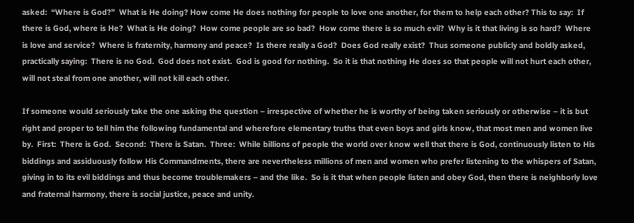asked:  “Where is God?”  What is He doing? How come He does nothing for people to love one another, for them to help each other? This to say:  If there is God, where is He?  What is He doing?  How come people are so bad?  How come there is so much evil?  Why is it that living is so hard?  Where is love and service?  Where is fraternity, harmony and peace?  Is there really a God?  Does God really exist?  Thus someone publicly and boldly asked, practically saying:  There is no God.  God does not exist.  God is good for nothing.  So it is that nothing He does so that people will not hurt each other, will not steal from one another, will not kill each other.

If someone would seriously take the one asking the question – irrespective of whether he is worthy of being taken seriously or otherwise – it is but right and proper to tell him the following fundamental and wherefore elementary truths that even boys and girls know, that most men and women live by.  First:  There is God.  Second:  There is Satan.  Three:  While billions of people the world over know well that there is God, continuously listen to His biddings and assiduously follow His Commandments, there are nevertheless millions of men and women who prefer listening to the whispers of Satan, giving in to its evil biddings and thus become troublemakers – and the like.  So is it that when people listen and obey God, then there is neighborly love and fraternal harmony, there is social justice, peace and unity.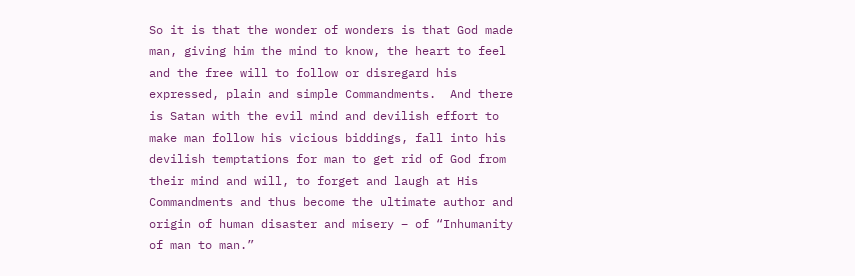So it is that the wonder of wonders is that God made man, giving him the mind to know, the heart to feel and the free will to follow or disregard his expressed, plain and simple Commandments.  And there is Satan with the evil mind and devilish effort to make man follow his vicious biddings, fall into his devilish temptations for man to get rid of God from their mind and will, to forget and laugh at His Commandments and thus become the ultimate author and origin of human disaster and misery – of “Inhumanity of man to man.”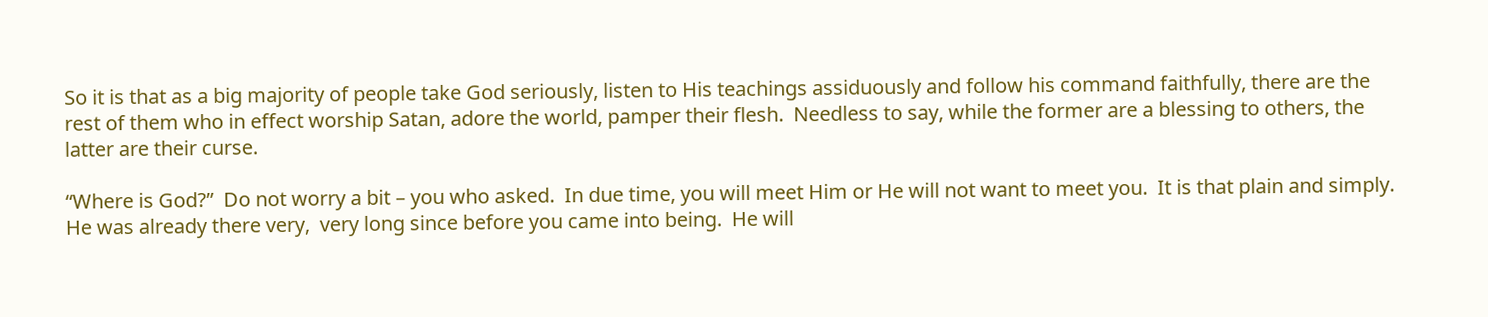So it is that as a big majority of people take God seriously, listen to His teachings assiduously and follow his command faithfully, there are the rest of them who in effect worship Satan, adore the world, pamper their flesh.  Needless to say, while the former are a blessing to others, the latter are their curse.

“Where is God?”  Do not worry a bit – you who asked.  In due time, you will meet Him or He will not want to meet you.  It is that plain and simply.  He was already there very,  very long since before you came into being.  He will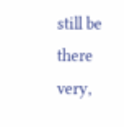still be there very,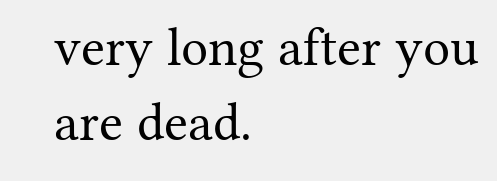very long after you are dead.